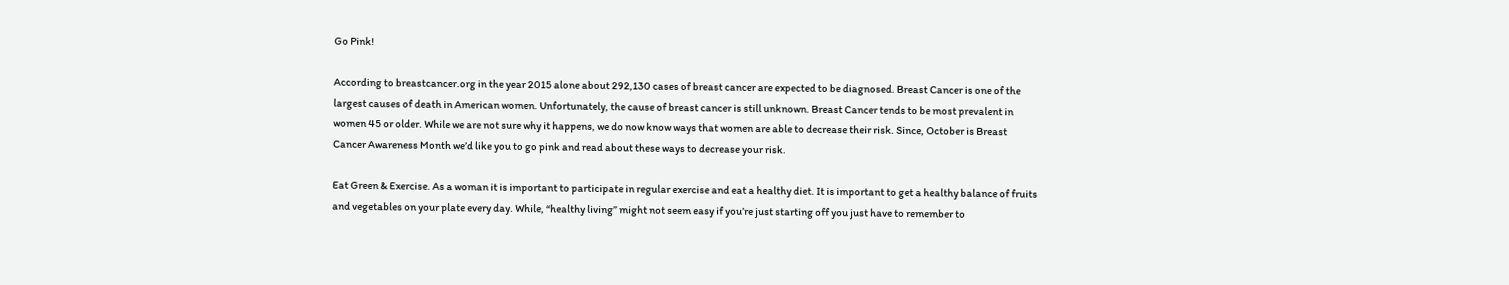Go Pink!

According to breastcancer.org in the year 2015 alone about 292,130 cases of breast cancer are expected to be diagnosed. Breast Cancer is one of the largest causes of death in American women. Unfortunately, the cause of breast cancer is still unknown. Breast Cancer tends to be most prevalent in women 45 or older. While we are not sure why it happens, we do now know ways that women are able to decrease their risk. Since, October is Breast Cancer Awareness Month we’d like you to go pink and read about these ways to decrease your risk.

Eat Green & Exercise. As a woman it is important to participate in regular exercise and eat a healthy diet. It is important to get a healthy balance of fruits and vegetables on your plate every day. While, “healthy living” might not seem easy if you’re just starting off you just have to remember to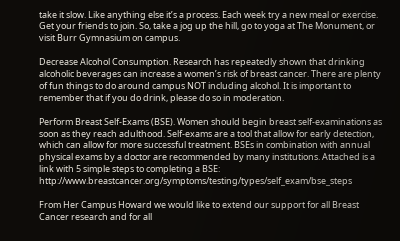take it slow. Like anything else it’s a process. Each week try a new meal or exercise. Get your friends to join. So, take a jog up the hill, go to yoga at The Monument, or visit Burr Gymnasium on campus.

Decrease Alcohol Consumption. Research has repeatedly shown that drinking alcoholic beverages can increase a women’s risk of breast cancer. There are plenty of fun things to do around campus NOT including alcohol. It is important to remember that if you do drink, please do so in moderation.

Perform Breast Self-Exams (BSE). Women should begin breast self-examinations as soon as they reach adulthood. Self-exams are a tool that allow for early detection, which can allow for more successful treatment. BSEs in combination with annual physical exams by a doctor are recommended by many institutions. Attached is a link with 5 simple steps to completing a BSE: http://www.breastcancer.org/symptoms/testing/types/self_exam/bse_steps

From Her Campus Howard we would like to extend our support for all Breast Cancer research and for all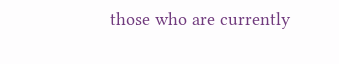those who are currently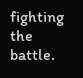fighting the battle.